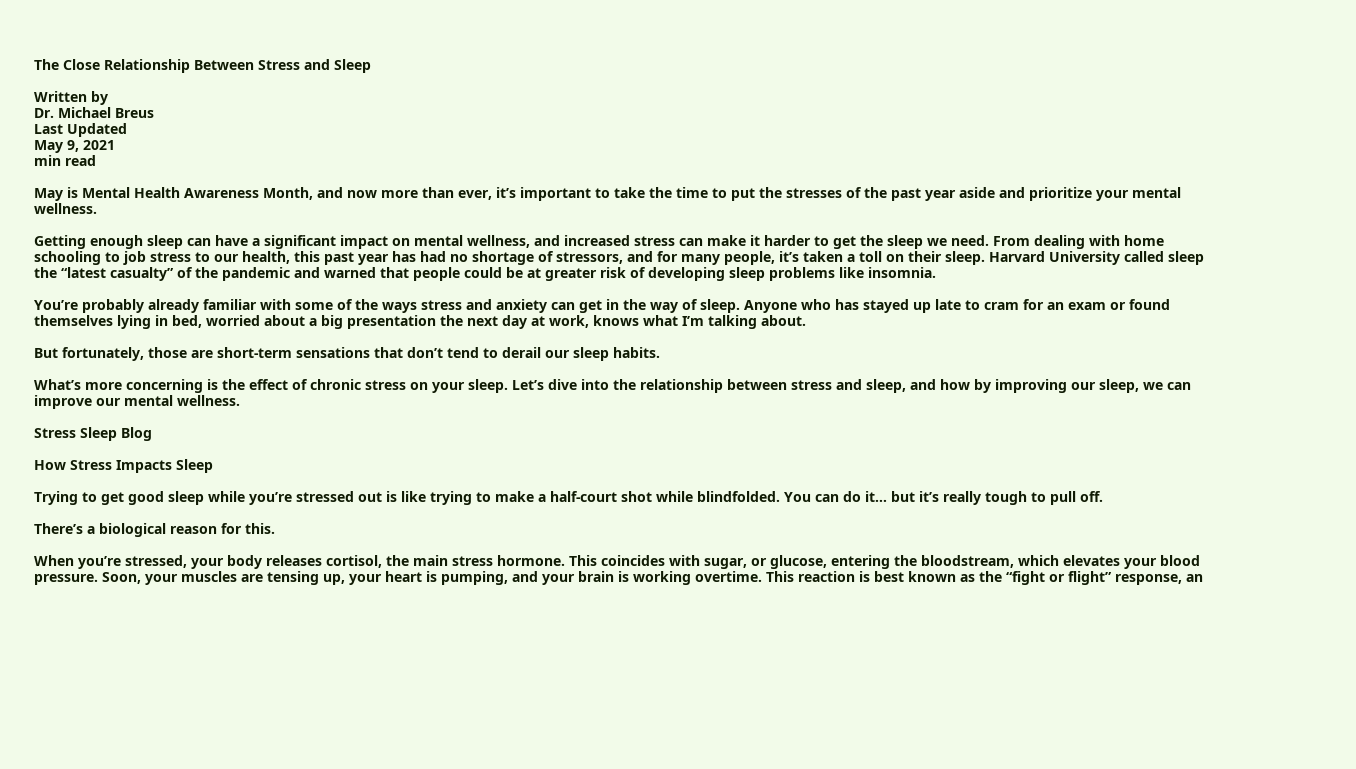The Close Relationship Between Stress and Sleep

Written by
Dr. Michael Breus
Last Updated
May 9, 2021
min read

May is Mental Health Awareness Month, and now more than ever, it’s important to take the time to put the stresses of the past year aside and prioritize your mental wellness.

Getting enough sleep can have a significant impact on mental wellness, and increased stress can make it harder to get the sleep we need. From dealing with home schooling to job stress to our health, this past year has had no shortage of stressors, and for many people, it’s taken a toll on their sleep. Harvard University called sleep the “latest casualty” of the pandemic and warned that people could be at greater risk of developing sleep problems like insomnia.

You’re probably already familiar with some of the ways stress and anxiety can get in the way of sleep. Anyone who has stayed up late to cram for an exam or found themselves lying in bed, worried about a big presentation the next day at work, knows what I’m talking about.

But fortunately, those are short-term sensations that don’t tend to derail our sleep habits.

What’s more concerning is the effect of chronic stress on your sleep. Let’s dive into the relationship between stress and sleep, and how by improving our sleep, we can improve our mental wellness.

Stress Sleep Blog

How Stress Impacts Sleep

Trying to get good sleep while you’re stressed out is like trying to make a half-court shot while blindfolded. You can do it… but it’s really tough to pull off.

There’s a biological reason for this.

When you’re stressed, your body releases cortisol, the main stress hormone. This coincides with sugar, or glucose, entering the bloodstream, which elevates your blood pressure. Soon, your muscles are tensing up, your heart is pumping, and your brain is working overtime. This reaction is best known as the “fight or flight” response, an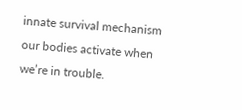innate survival mechanism our bodies activate when we’re in trouble.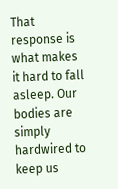That response is what makes it hard to fall asleep. Our bodies are simply hardwired to keep us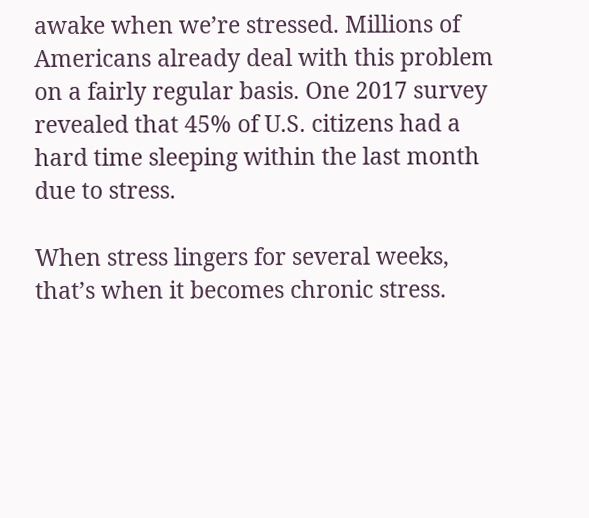awake when we’re stressed. Millions of Americans already deal with this problem on a fairly regular basis. One 2017 survey revealed that 45% of U.S. citizens had a hard time sleeping within the last month due to stress.

When stress lingers for several weeks, that’s when it becomes chronic stress.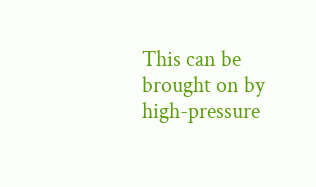This can be brought on by high-pressure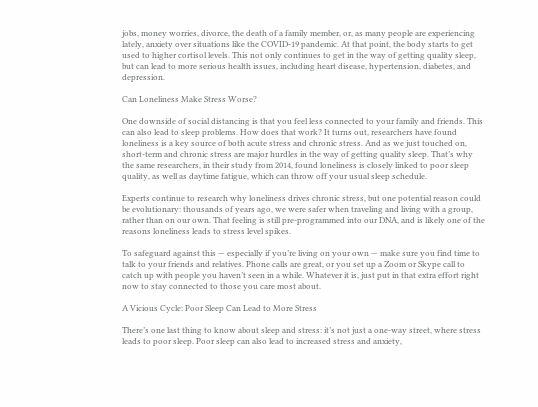jobs, money worries, divorce, the death of a family member, or, as many people are experiencing lately, anxiety over situations like the COVID-19 pandemic. At that point, the body starts to get used to higher cortisol levels. This not only continues to get in the way of getting quality sleep, but can lead to more serious health issues, including heart disease, hypertension, diabetes, and depression.

Can Loneliness Make Stress Worse?

One downside of social distancing is that you feel less connected to your family and friends. This can also lead to sleep problems. How does that work? It turns out, researchers have found loneliness is a key source of both acute stress and chronic stress. And as we just touched on, short-term and chronic stress are major hurdles in the way of getting quality sleep. That’s why the same researchers, in their study from 2014, found loneliness is closely linked to poor sleep quality, as well as daytime fatigue, which can throw off your usual sleep schedule.

Experts continue to research why loneliness drives chronic stress, but one potential reason could be evolutionary: thousands of years ago, we were safer when traveling and living with a group, rather than on our own. That feeling is still pre-programmed into our DNA, and is likely one of the reasons loneliness leads to stress level spikes.

To safeguard against this — especially if you’re living on your own — make sure you find time to talk to your friends and relatives. Phone calls are great, or you set up a Zoom or Skype call to catch up with people you haven’t seen in a while. Whatever it is, just put in that extra effort right now to stay connected to those you care most about.

A Vicious Cycle: Poor Sleep Can Lead to More Stress

There’s one last thing to know about sleep and stress: it’s not just a one-way street, where stress leads to poor sleep. Poor sleep can also lead to increased stress and anxiety,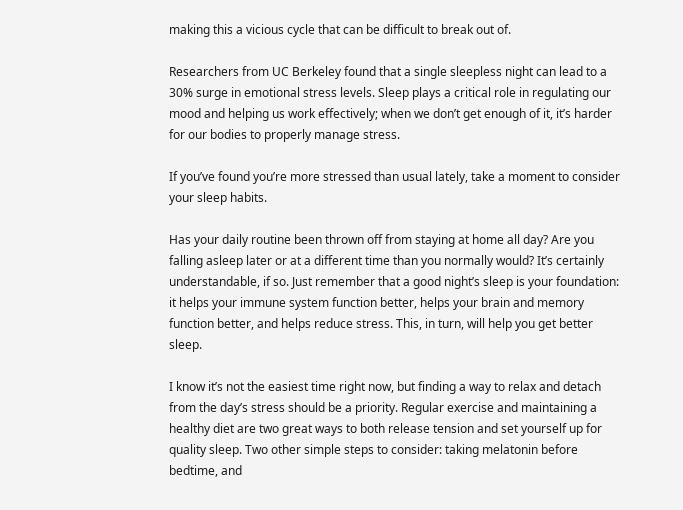making this a vicious cycle that can be difficult to break out of.

Researchers from UC Berkeley found that a single sleepless night can lead to a 30% surge in emotional stress levels. Sleep plays a critical role in regulating our mood and helping us work effectively; when we don’t get enough of it, it’s harder for our bodies to properly manage stress.

If you’ve found you’re more stressed than usual lately, take a moment to consider your sleep habits.

Has your daily routine been thrown off from staying at home all day? Are you falling asleep later or at a different time than you normally would? It’s certainly understandable, if so. Just remember that a good night’s sleep is your foundation: it helps your immune system function better, helps your brain and memory function better, and helps reduce stress. This, in turn, will help you get better sleep.

I know it’s not the easiest time right now, but finding a way to relax and detach from the day’s stress should be a priority. Regular exercise and maintaining a healthy diet are two great ways to both release tension and set yourself up for quality sleep. Two other simple steps to consider: taking melatonin before bedtime, and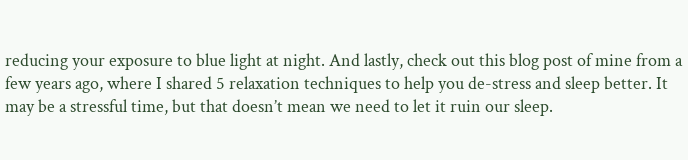reducing your exposure to blue light at night. And lastly, check out this blog post of mine from a few years ago, where I shared 5 relaxation techniques to help you de-stress and sleep better. It may be a stressful time, but that doesn’t mean we need to let it ruin our sleep.